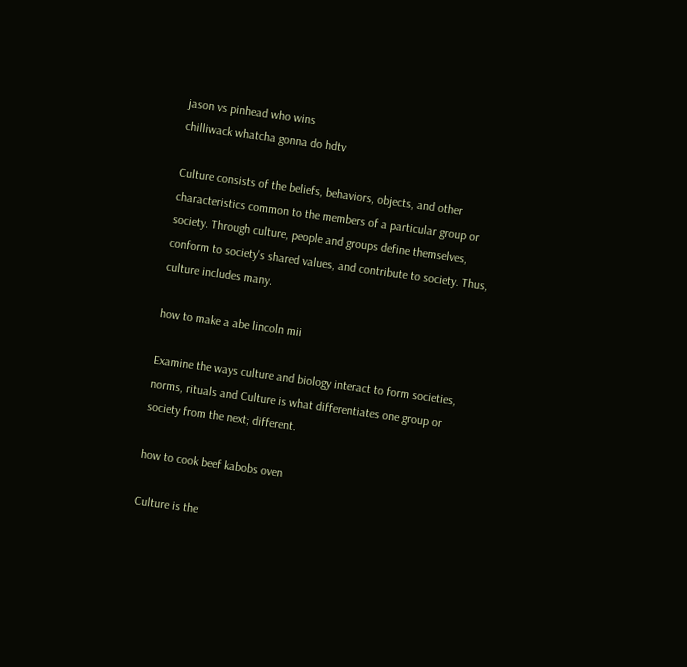jason vs pinhead who wins
chilliwack whatcha gonna do hdtv

Culture consists of the beliefs, behaviors, objects, and other characteristics common to the members of a particular group or society. Through culture, people and groups define themselves, conform to society's shared values, and contribute to society. Thus, culture includes many.

how to make a abe lincoln mii

Examine the ways culture and biology interact to form societies, norms, rituals and Culture is what differentiates one group or society from the next; different.

how to cook beef kabobs oven

Culture is the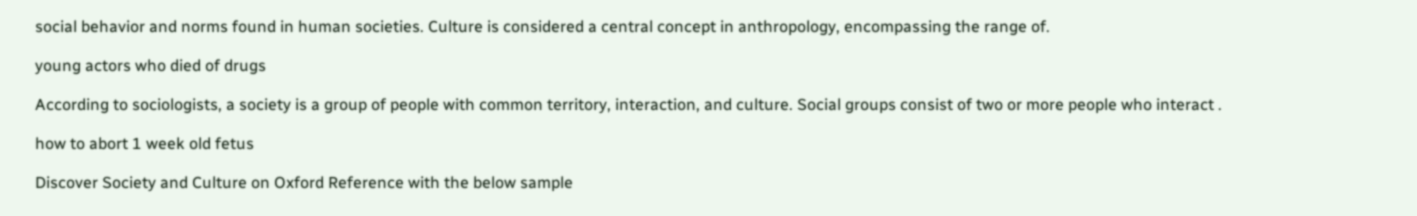social behavior and norms found in human societies. Culture is considered a central concept in anthropology, encompassing the range of.

young actors who died of drugs

According to sociologists, a society is a group of people with common territory, interaction, and culture. Social groups consist of two or more people who interact .

how to abort 1 week old fetus

Discover Society and Culture on Oxford Reference with the below sample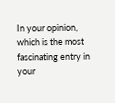In your opinion, which is the most fascinating entry in your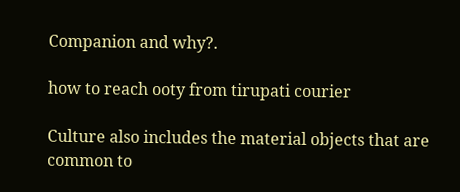Companion and why?.

how to reach ooty from tirupati courier

Culture also includes the material objects that are common to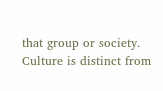that group or society. Culture is distinct from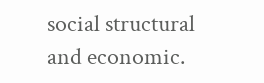social structural and economic.